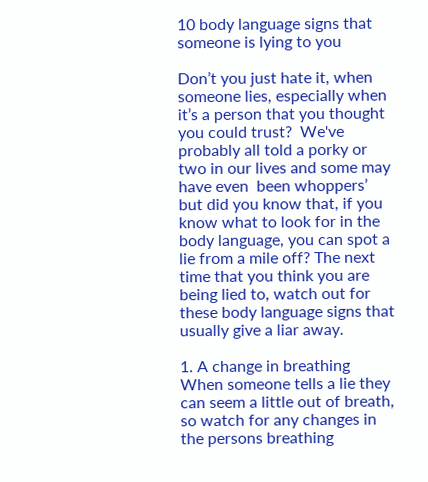10 body language signs that someone is lying to you

Don’t you just hate it, when someone lies, especially when it’s a person that you thought you could trust?  We've probably all told a porky or two in our lives and some may have even  been whoppers’ but did you know that, if you know what to look for in the body language, you can spot a lie from a mile off? The next time that you think you are being lied to, watch out for these body language signs that usually give a liar away.

1. A change in breathing
When someone tells a lie they can seem a little out of breath, so watch for any changes in the persons breathing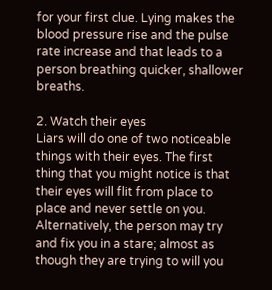for your first clue. Lying makes the blood pressure rise and the pulse rate increase and that leads to a person breathing quicker, shallower breaths.

2. Watch their eyes
Liars will do one of two noticeable things with their eyes. The first thing that you might notice is that their eyes will flit from place to place and never settle on you.  Alternatively, the person may try and fix you in a stare; almost as though they are trying to will you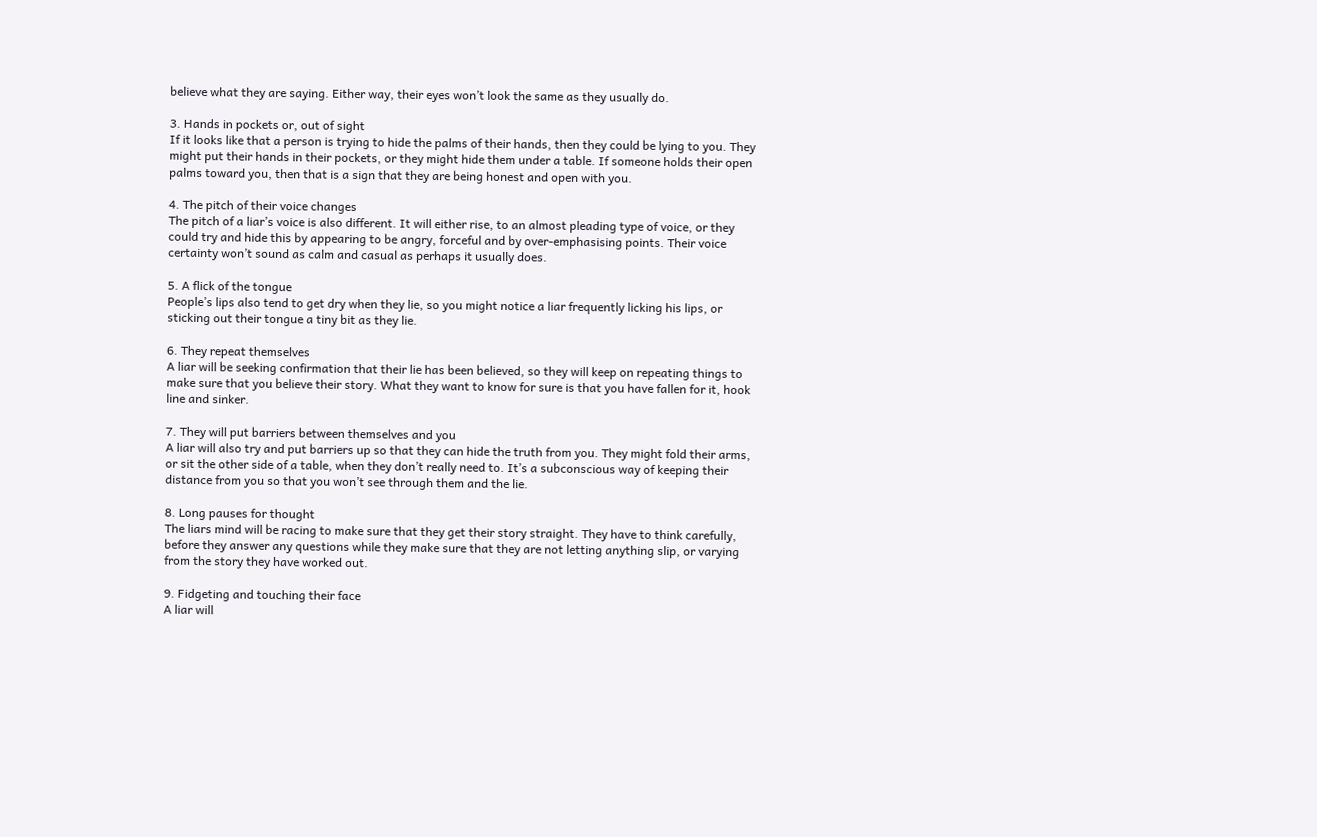believe what they are saying. Either way, their eyes won’t look the same as they usually do.

3. Hands in pockets or, out of sight
If it looks like that a person is trying to hide the palms of their hands, then they could be lying to you. They might put their hands in their pockets, or they might hide them under a table. If someone holds their open palms toward you, then that is a sign that they are being honest and open with you.

4. The pitch of their voice changes
The pitch of a liar’s voice is also different. It will either rise, to an almost pleading type of voice, or they could try and hide this by appearing to be angry, forceful and by over-emphasising points. Their voice certainty won’t sound as calm and casual as perhaps it usually does.

5. A flick of the tongue
People’s lips also tend to get dry when they lie, so you might notice a liar frequently licking his lips, or sticking out their tongue a tiny bit as they lie.

6. They repeat themselves
A liar will be seeking confirmation that their lie has been believed, so they will keep on repeating things to make sure that you believe their story. What they want to know for sure is that you have fallen for it, hook line and sinker.

7. They will put barriers between themselves and you
A liar will also try and put barriers up so that they can hide the truth from you. They might fold their arms, or sit the other side of a table, when they don’t really need to. It’s a subconscious way of keeping their distance from you so that you won’t see through them and the lie.

8. Long pauses for thought
The liars mind will be racing to make sure that they get their story straight. They have to think carefully, before they answer any questions while they make sure that they are not letting anything slip, or varying from the story they have worked out.

9. Fidgeting and touching their face
A liar will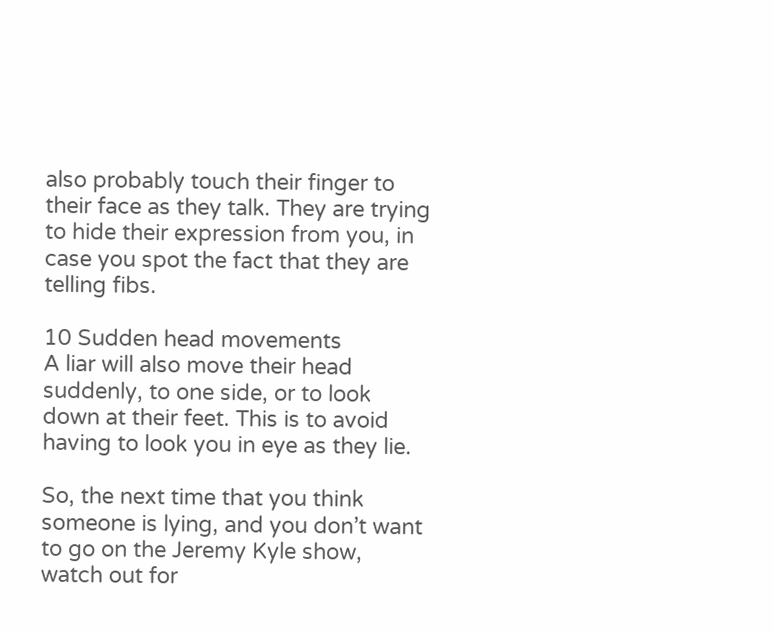also probably touch their finger to their face as they talk. They are trying to hide their expression from you, in case you spot the fact that they are telling fibs.

10 Sudden head movements
A liar will also move their head suddenly, to one side, or to look down at their feet. This is to avoid having to look you in eye as they lie.

So, the next time that you think someone is lying, and you don’t want to go on the Jeremy Kyle show, watch out for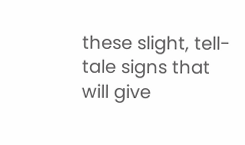these slight, tell-tale signs that will give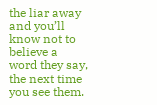the liar away and you’ll know not to believe a word they say, the next time you see them.